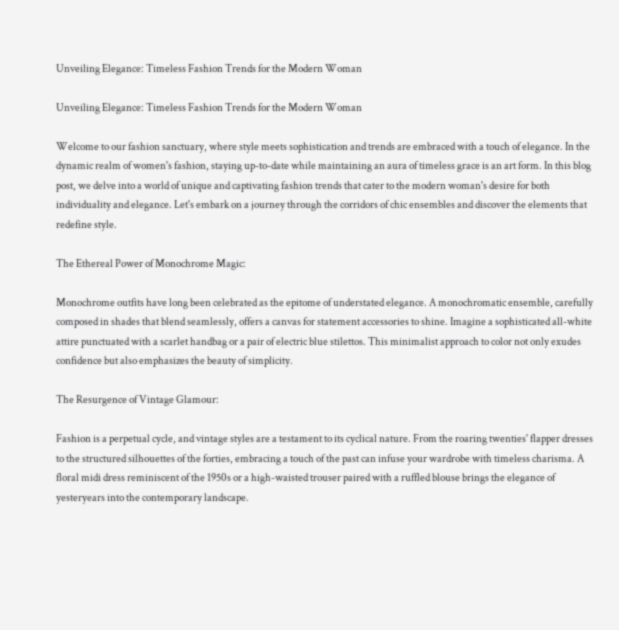Unveiling Elegance: Timeless Fashion Trends for the Modern Woman

Unveiling Elegance: Timeless Fashion Trends for the Modern Woman

Welcome to our fashion sanctuary, where style meets sophistication and trends are embraced with a touch of elegance. In the dynamic realm of women's fashion, staying up-to-date while maintaining an aura of timeless grace is an art form. In this blog post, we delve into a world of unique and captivating fashion trends that cater to the modern woman's desire for both individuality and elegance. Let's embark on a journey through the corridors of chic ensembles and discover the elements that redefine style.

The Ethereal Power of Monochrome Magic:

Monochrome outfits have long been celebrated as the epitome of understated elegance. A monochromatic ensemble, carefully composed in shades that blend seamlessly, offers a canvas for statement accessories to shine. Imagine a sophisticated all-white attire punctuated with a scarlet handbag or a pair of electric blue stilettos. This minimalist approach to color not only exudes confidence but also emphasizes the beauty of simplicity.

The Resurgence of Vintage Glamour:

Fashion is a perpetual cycle, and vintage styles are a testament to its cyclical nature. From the roaring twenties' flapper dresses to the structured silhouettes of the forties, embracing a touch of the past can infuse your wardrobe with timeless charisma. A floral midi dress reminiscent of the 1950s or a high-waisted trouser paired with a ruffled blouse brings the elegance of yesteryears into the contemporary landscape.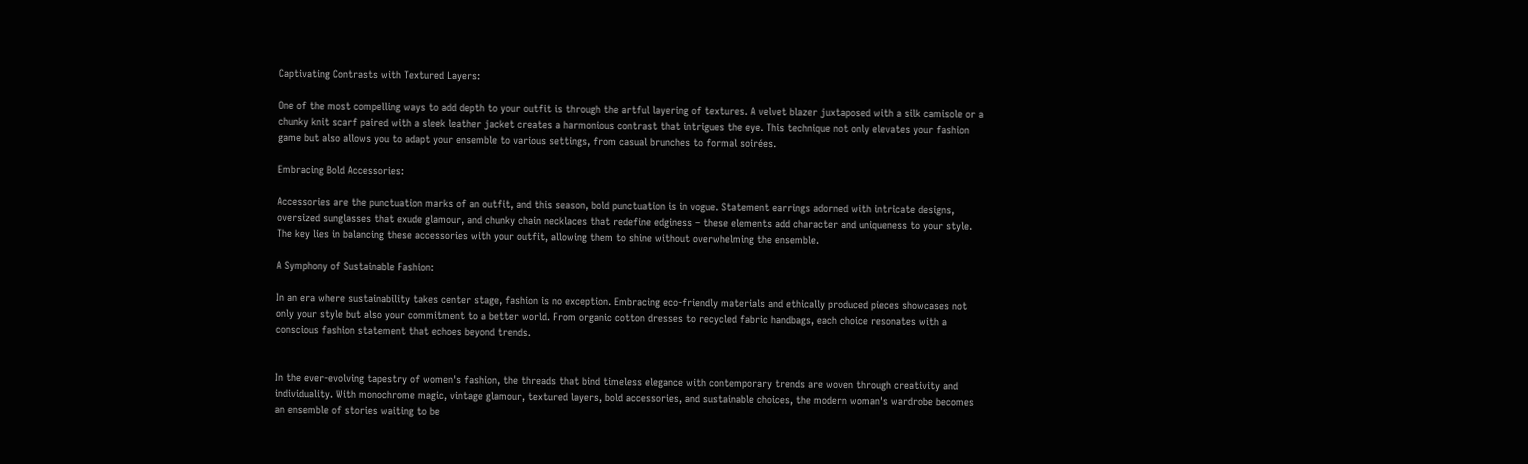Captivating Contrasts with Textured Layers:

One of the most compelling ways to add depth to your outfit is through the artful layering of textures. A velvet blazer juxtaposed with a silk camisole or a chunky knit scarf paired with a sleek leather jacket creates a harmonious contrast that intrigues the eye. This technique not only elevates your fashion game but also allows you to adapt your ensemble to various settings, from casual brunches to formal soirées.

Embracing Bold Accessories:

Accessories are the punctuation marks of an outfit, and this season, bold punctuation is in vogue. Statement earrings adorned with intricate designs, oversized sunglasses that exude glamour, and chunky chain necklaces that redefine edginess – these elements add character and uniqueness to your style. The key lies in balancing these accessories with your outfit, allowing them to shine without overwhelming the ensemble.

A Symphony of Sustainable Fashion:

In an era where sustainability takes center stage, fashion is no exception. Embracing eco-friendly materials and ethically produced pieces showcases not only your style but also your commitment to a better world. From organic cotton dresses to recycled fabric handbags, each choice resonates with a conscious fashion statement that echoes beyond trends.


In the ever-evolving tapestry of women's fashion, the threads that bind timeless elegance with contemporary trends are woven through creativity and individuality. With monochrome magic, vintage glamour, textured layers, bold accessories, and sustainable choices, the modern woman's wardrobe becomes an ensemble of stories waiting to be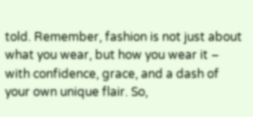told. Remember, fashion is not just about what you wear, but how you wear it – with confidence, grace, and a dash of your own unique flair. So,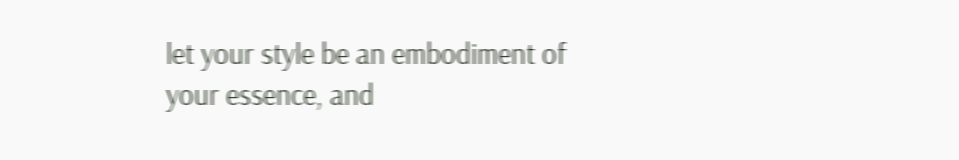let your style be an embodiment of your essence, and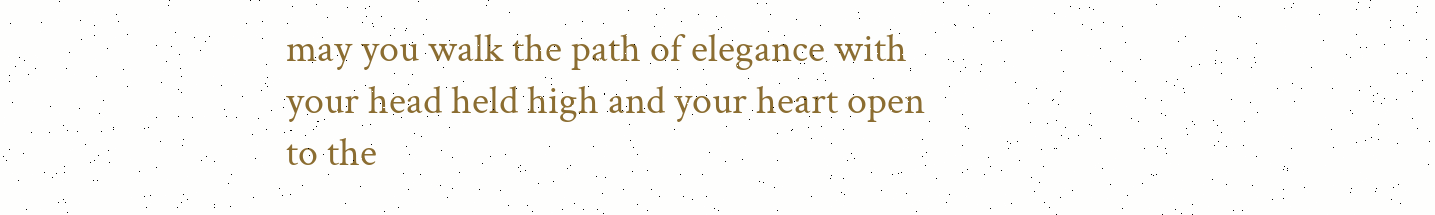may you walk the path of elegance with your head held high and your heart open to the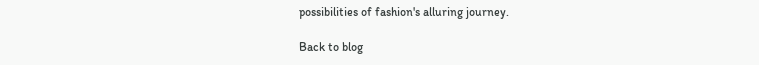possibilities of fashion's alluring journey.

Back to blog